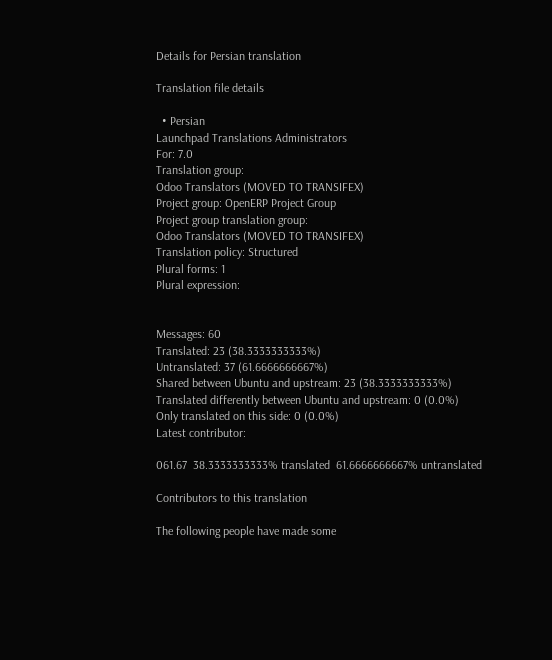Details for Persian translation

Translation file details

  • Persian
Launchpad Translations Administrators
For: 7.0
Translation group:
Odoo Translators (MOVED TO TRANSIFEX)
Project group: OpenERP Project Group
Project group translation group:
Odoo Translators (MOVED TO TRANSIFEX)
Translation policy: Structured
Plural forms: 1
Plural expression:


Messages: 60
Translated: 23 (38.3333333333%)
Untranslated: 37 (61.6666666667%)
Shared between Ubuntu and upstream: 23 (38.3333333333%)
Translated differently between Ubuntu and upstream: 0 (0.0%)
Only translated on this side: 0 (0.0%)
Latest contributor:

061.67  38.3333333333% translated  61.6666666667% untranslated

Contributors to this translation

The following people have made some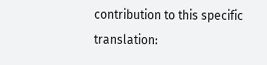contribution to this specific translation: